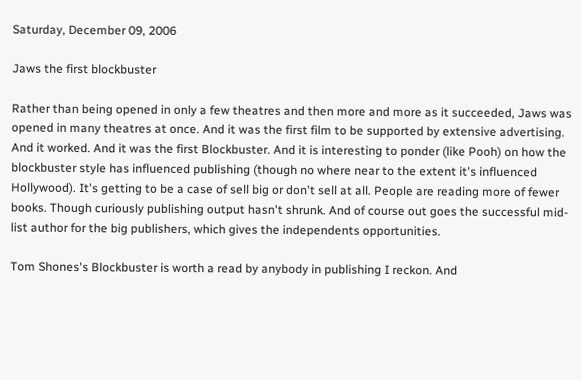Saturday, December 09, 2006

Jaws the first blockbuster

Rather than being opened in only a few theatres and then more and more as it succeeded, Jaws was opened in many theatres at once. And it was the first film to be supported by extensive advertising. And it worked. And it was the first Blockbuster. And it is interesting to ponder (like Pooh) on how the blockbuster style has influenced publishing (though no where near to the extent it's influenced Hollywood). It's getting to be a case of sell big or don't sell at all. People are reading more of fewer books. Though curiously publishing output hasn't shrunk. And of course out goes the successful mid-list author for the big publishers, which gives the independents opportunities.

Tom Shones's Blockbuster is worth a read by anybody in publishing I reckon. And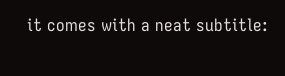it comes with a neat subtitle: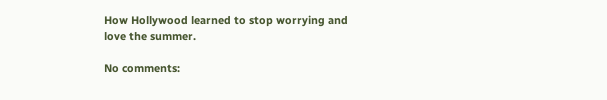How Hollywood learned to stop worrying and love the summer.

No comments: